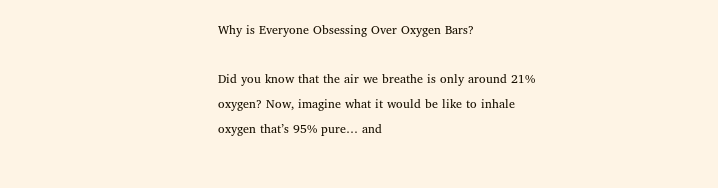Why is Everyone Obsessing Over Oxygen Bars?

Did you know that the air we breathe is only around 21% oxygen? Now, imagine what it would be like to inhale oxygen that’s 95% pure… and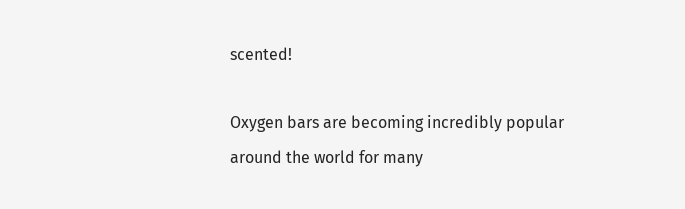scented!

Oxygen bars are becoming incredibly popular around the world for many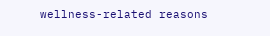wellness-related reasons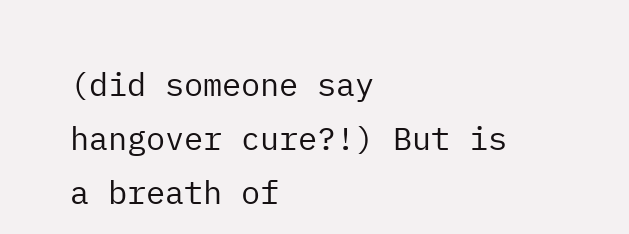(did someone say hangover cure?!) But is a breath of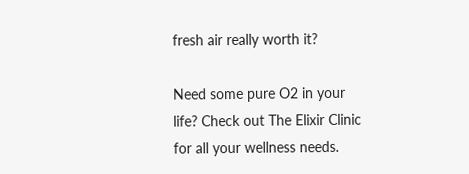fresh air really worth it?

Need some pure O2 in your life? Check out The Elixir Clinic for all your wellness needs.